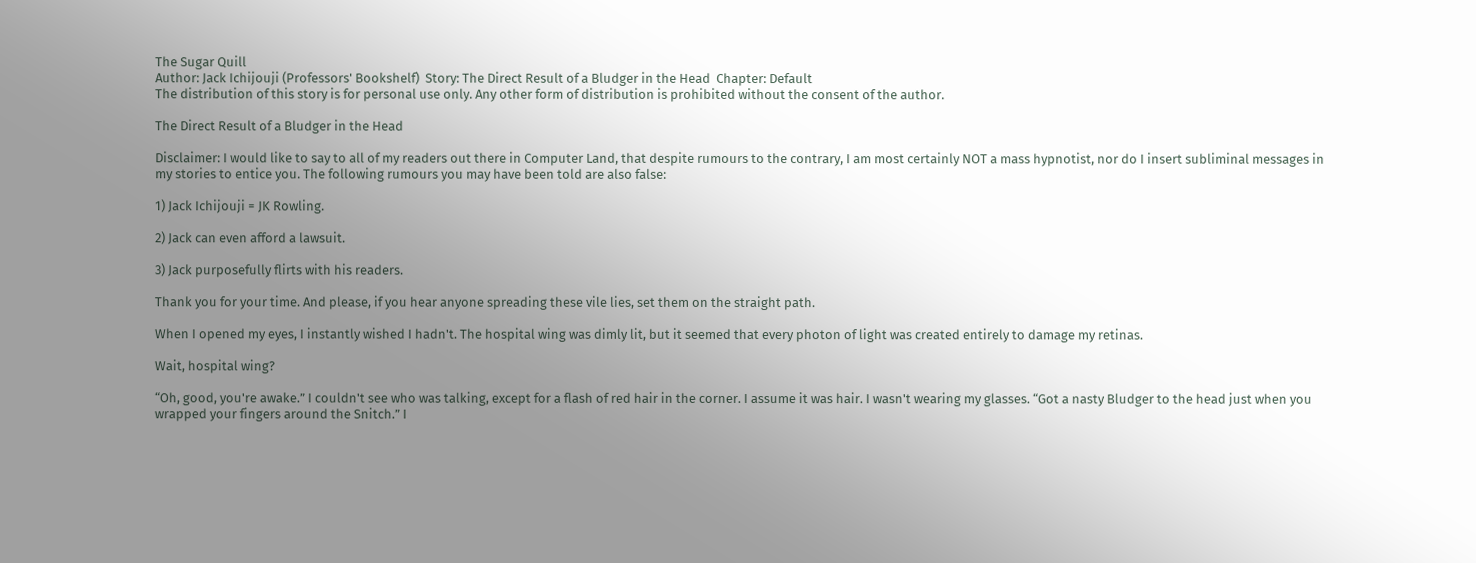The Sugar Quill
Author: Jack Ichijouji (Professors' Bookshelf)  Story: The Direct Result of a Bludger in the Head  Chapter: Default
The distribution of this story is for personal use only. Any other form of distribution is prohibited without the consent of the author.

The Direct Result of a Bludger in the Head

Disclaimer: I would like to say to all of my readers out there in Computer Land, that despite rumours to the contrary, I am most certainly NOT a mass hypnotist, nor do I insert subliminal messages in my stories to entice you. The following rumours you may have been told are also false:

1) Jack Ichijouji = JK Rowling.

2) Jack can even afford a lawsuit.

3) Jack purposefully flirts with his readers.

Thank you for your time. And please, if you hear anyone spreading these vile lies, set them on the straight path.

When I opened my eyes, I instantly wished I hadn't. The hospital wing was dimly lit, but it seemed that every photon of light was created entirely to damage my retinas.

Wait, hospital wing?

“Oh, good, you're awake.” I couldn't see who was talking, except for a flash of red hair in the corner. I assume it was hair. I wasn't wearing my glasses. “Got a nasty Bludger to the head just when you wrapped your fingers around the Snitch.” I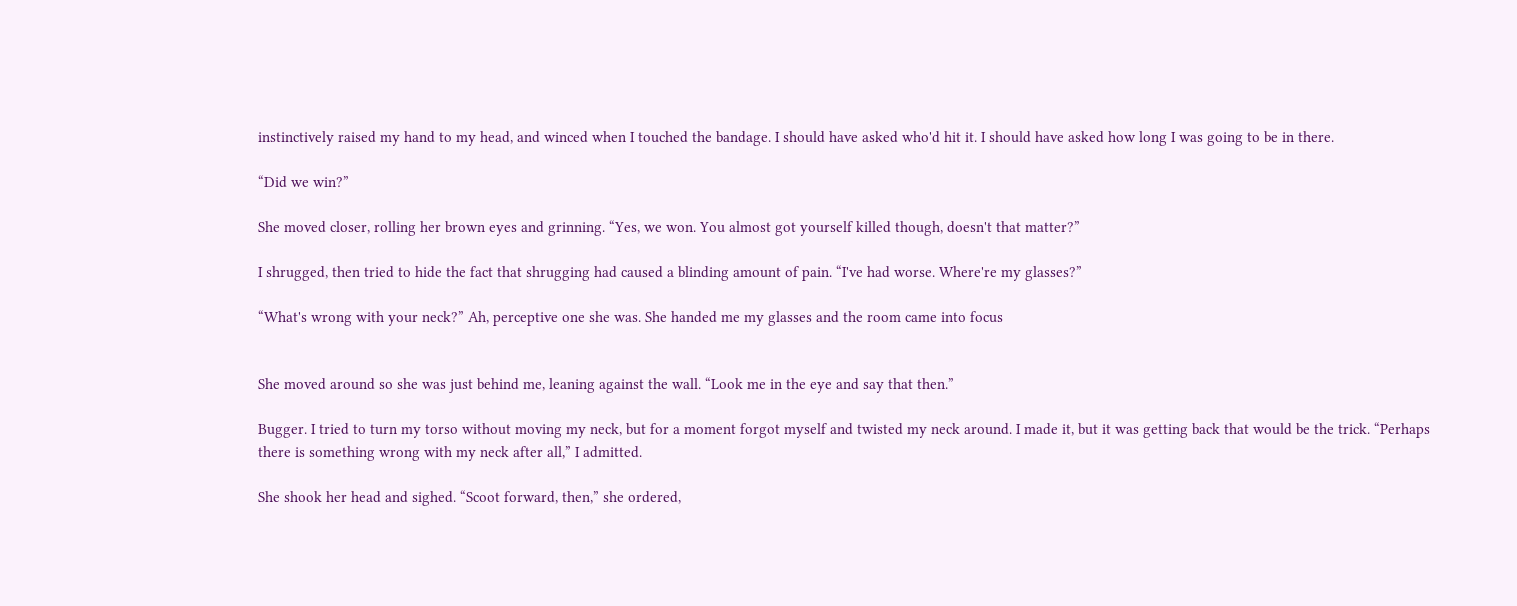instinctively raised my hand to my head, and winced when I touched the bandage. I should have asked who'd hit it. I should have asked how long I was going to be in there.

“Did we win?”

She moved closer, rolling her brown eyes and grinning. “Yes, we won. You almost got yourself killed though, doesn't that matter?”

I shrugged, then tried to hide the fact that shrugging had caused a blinding amount of pain. “I've had worse. Where're my glasses?”

“What's wrong with your neck?” Ah, perceptive one she was. She handed me my glasses and the room came into focus


She moved around so she was just behind me, leaning against the wall. “Look me in the eye and say that then.”

Bugger. I tried to turn my torso without moving my neck, but for a moment forgot myself and twisted my neck around. I made it, but it was getting back that would be the trick. “Perhaps there is something wrong with my neck after all,” I admitted.

She shook her head and sighed. “Scoot forward, then,” she ordered,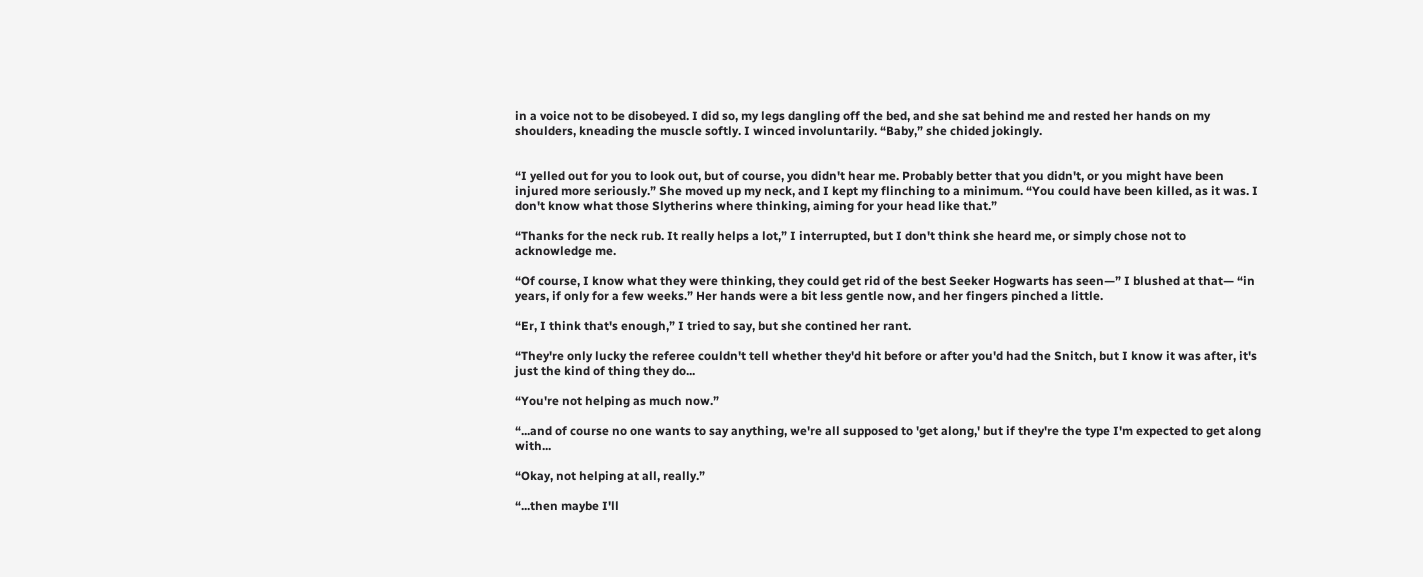in a voice not to be disobeyed. I did so, my legs dangling off the bed, and she sat behind me and rested her hands on my shoulders, kneading the muscle softly. I winced involuntarily. “Baby,” she chided jokingly.


“I yelled out for you to look out, but of course, you didn't hear me. Probably better that you didn't, or you might have been injured more seriously.” She moved up my neck, and I kept my flinching to a minimum. “You could have been killed, as it was. I don't know what those Slytherins where thinking, aiming for your head like that.”

“Thanks for the neck rub. It really helps a lot,” I interrupted, but I don't think she heard me, or simply chose not to acknowledge me.

“Of course, I know what they were thinking, they could get rid of the best Seeker Hogwarts has seen—” I blushed at that— “in years, if only for a few weeks.” Her hands were a bit less gentle now, and her fingers pinched a little.

“Er, I think that's enough,” I tried to say, but she contined her rant.

“They're only lucky the referee couldn't tell whether they'd hit before or after you'd had the Snitch, but I know it was after, it's just the kind of thing they do...

“You're not helping as much now.”

“...and of course no one wants to say anything, we're all supposed to 'get along,' but if they're the type I'm expected to get along with...

“Okay, not helping at all, really.”

“...then maybe I'll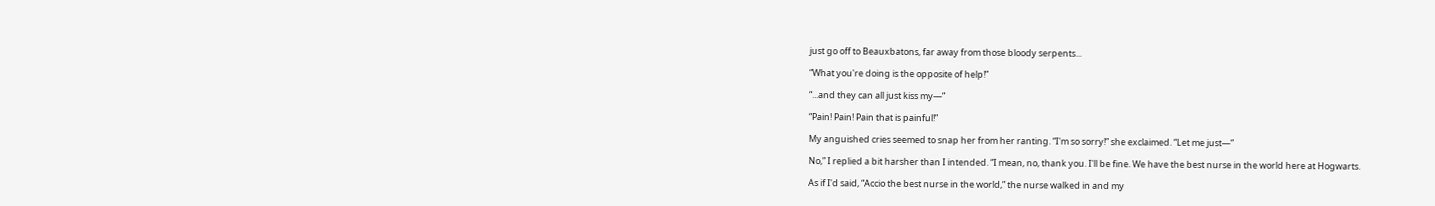just go off to Beauxbatons, far away from those bloody serpents...

“What you're doing is the opposite of help!”

“...and they can all just kiss my—”

“Pain! Pain! Pain that is painful!”

My anguished cries seemed to snap her from her ranting. “I'm so sorry!” she exclaimed. “Let me just—”

No,” I replied a bit harsher than I intended. “I mean, no, thank you. I'll be fine. We have the best nurse in the world here at Hogwarts.

As if I'd said, “Accio the best nurse in the world,” the nurse walked in and my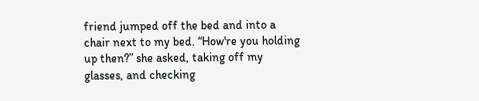friend jumped off the bed and into a chair next to my bed. “How're you holding up then?” she asked, taking off my glasses, and checking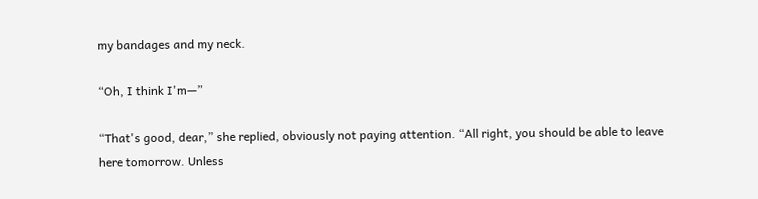my bandages and my neck.

“Oh, I think I'm—”

“That's good, dear,” she replied, obviously not paying attention. “All right, you should be able to leave here tomorrow. Unless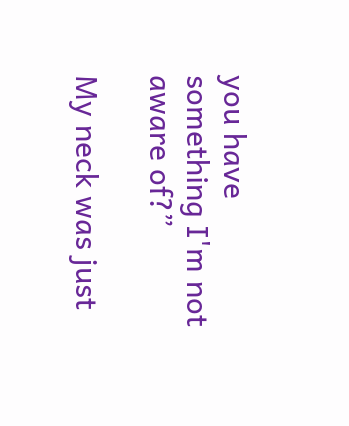you have something I'm not aware of?”

My neck was just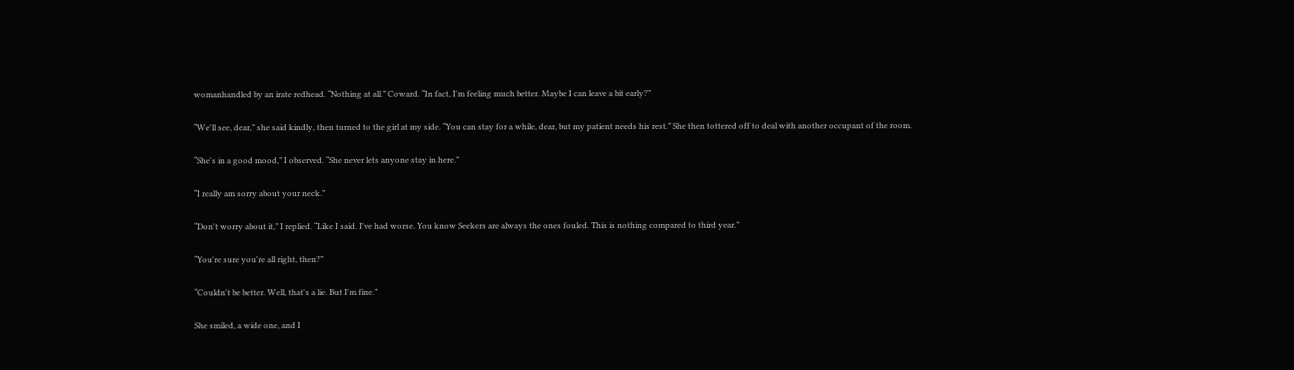womanhandled by an irate redhead. “Nothing at all.” Coward. “In fact, I'm feeling much better. Maybe I can leave a bit early?”

“We'll see, dear,” she said kindly, then turned to the girl at my side. “You can stay for a while, dear, but my patient needs his rest.” She then tottered off to deal with another occupant of the room.

“She's in a good mood,” I observed. “She never lets anyone stay in here.”

“I really am sorry about your neck.”

“Don't worry about it,” I replied. “Like I said. I've had worse. You know Seekers are always the ones fouled. This is nothing compared to third year.”

“You're sure you're all right, then?”

“Couldn't be better. Well, that's a lie. But I'm fine.”

She smiled, a wide one, and I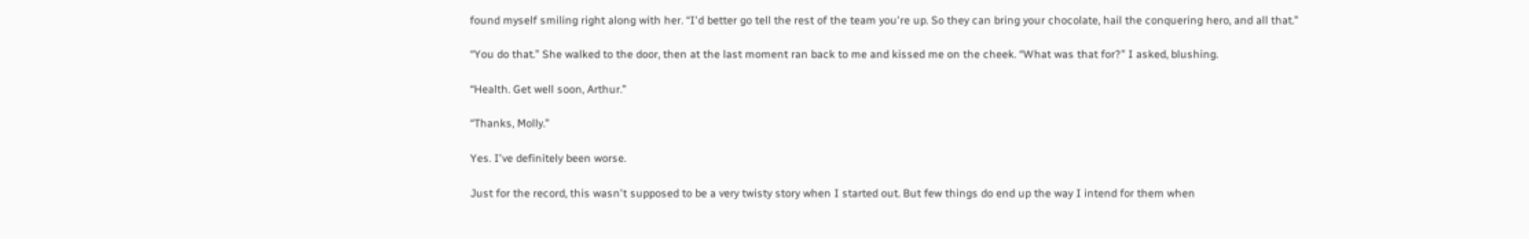found myself smiling right along with her. “I'd better go tell the rest of the team you're up. So they can bring your chocolate, hail the conquering hero, and all that.”

“You do that.” She walked to the door, then at the last moment ran back to me and kissed me on the cheek. “What was that for?” I asked, blushing.

“Health. Get well soon, Arthur.”

“Thanks, Molly.”

Yes. I've definitely been worse.

Just for the record, this wasn't supposed to be a very twisty story when I started out. But few things do end up the way I intend for them when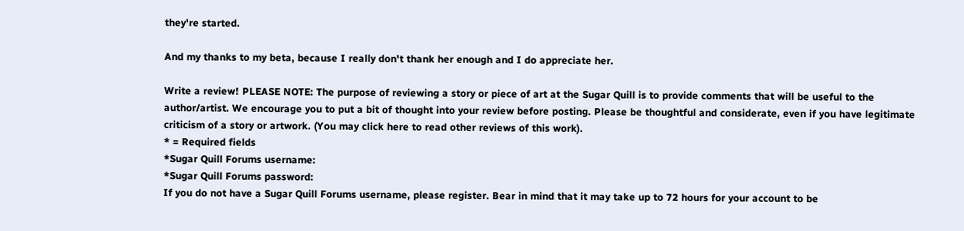they're started.

And my thanks to my beta, because I really don't thank her enough and I do appreciate her.

Write a review! PLEASE NOTE: The purpose of reviewing a story or piece of art at the Sugar Quill is to provide comments that will be useful to the author/artist. We encourage you to put a bit of thought into your review before posting. Please be thoughtful and considerate, even if you have legitimate criticism of a story or artwork. (You may click here to read other reviews of this work).
* = Required fields
*Sugar Quill Forums username:
*Sugar Quill Forums password:
If you do not have a Sugar Quill Forums username, please register. Bear in mind that it may take up to 72 hours for your account to be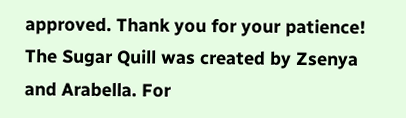approved. Thank you for your patience!
The Sugar Quill was created by Zsenya and Arabella. For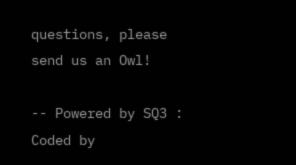questions, please send us an Owl!

-- Powered by SQ3 : Coded by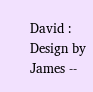David : Design by James --